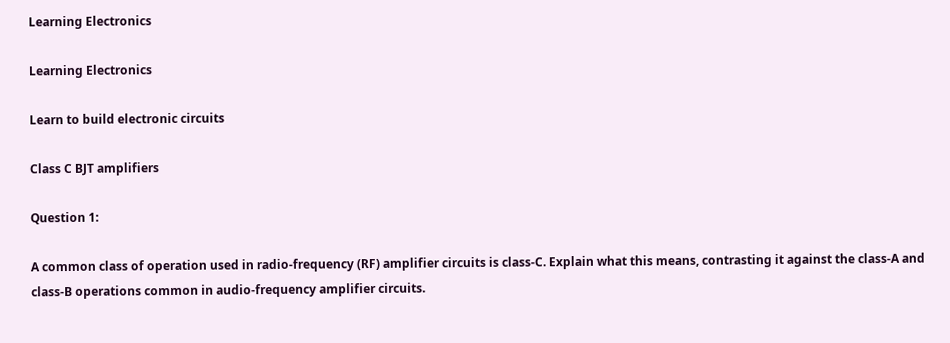Learning Electronics

Learning Electronics

Learn to build electronic circuits

Class C BJT amplifiers

Question 1:

A common class of operation used in radio-frequency (RF) amplifier circuits is class-C. Explain what this means, contrasting it against the class-A and class-B operations common in audio-frequency amplifier circuits.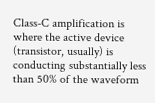Class-C amplification is where the active device (transistor, usually) is conducting substantially less than 50% of the waveform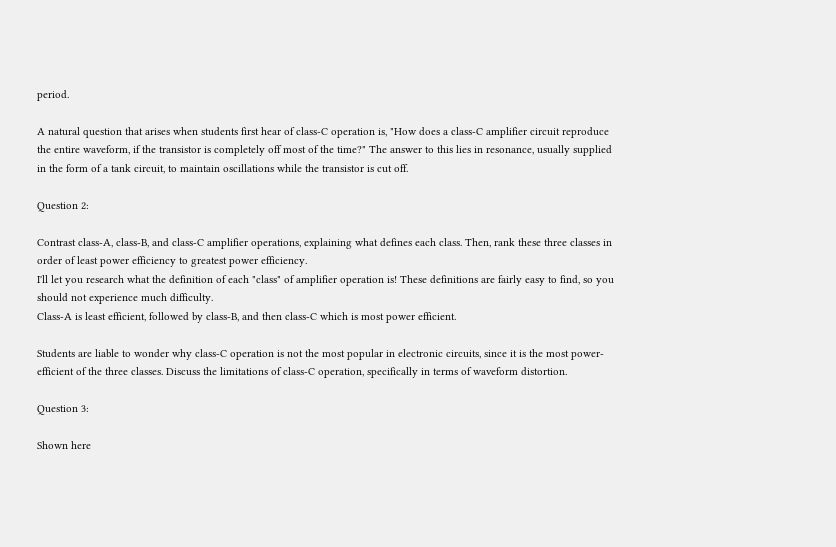period.

A natural question that arises when students first hear of class-C operation is, "How does a class-C amplifier circuit reproduce the entire waveform, if the transistor is completely off most of the time?" The answer to this lies in resonance, usually supplied in the form of a tank circuit, to maintain oscillations while the transistor is cut off.

Question 2:

Contrast class-A, class-B, and class-C amplifier operations, explaining what defines each class. Then, rank these three classes in order of least power efficiency to greatest power efficiency.
I'll let you research what the definition of each "class" of amplifier operation is! These definitions are fairly easy to find, so you should not experience much difficulty.
Class-A is least efficient, followed by class-B, and then class-C which is most power efficient.

Students are liable to wonder why class-C operation is not the most popular in electronic circuits, since it is the most power-efficient of the three classes. Discuss the limitations of class-C operation, specifically in terms of waveform distortion.

Question 3:

Shown here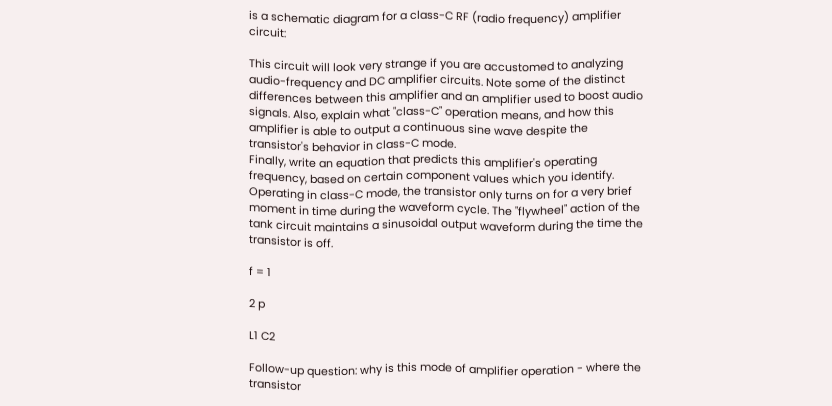is a schematic diagram for a class-C RF (radio frequency) amplifier circuit:

This circuit will look very strange if you are accustomed to analyzing audio-frequency and DC amplifier circuits. Note some of the distinct differences between this amplifier and an amplifier used to boost audio signals. Also, explain what "class-C" operation means, and how this amplifier is able to output a continuous sine wave despite the transistor's behavior in class-C mode.
Finally, write an equation that predicts this amplifier's operating frequency, based on certain component values which you identify.
Operating in class-C mode, the transistor only turns on for a very brief moment in time during the waveform cycle. The "flywheel" action of the tank circuit maintains a sinusoidal output waveform during the time the transistor is off.

f = 1

2 p

L1 C2

Follow-up question: why is this mode of amplifier operation - where the transistor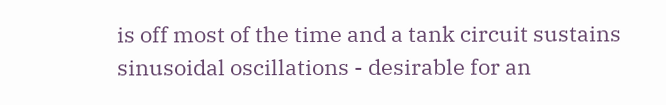is off most of the time and a tank circuit sustains sinusoidal oscillations - desirable for an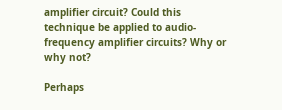amplifier circuit? Could this technique be applied to audio-frequency amplifier circuits? Why or why not?

Perhaps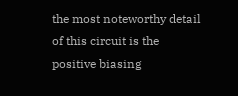the most noteworthy detail of this circuit is the positive biasing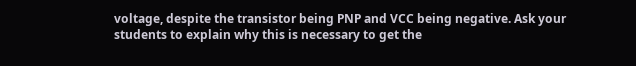voltage, despite the transistor being PNP and VCC being negative. Ask your students to explain why this is necessary to get the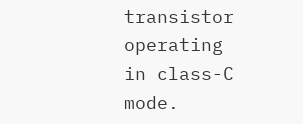transistor operating in class-C mode.